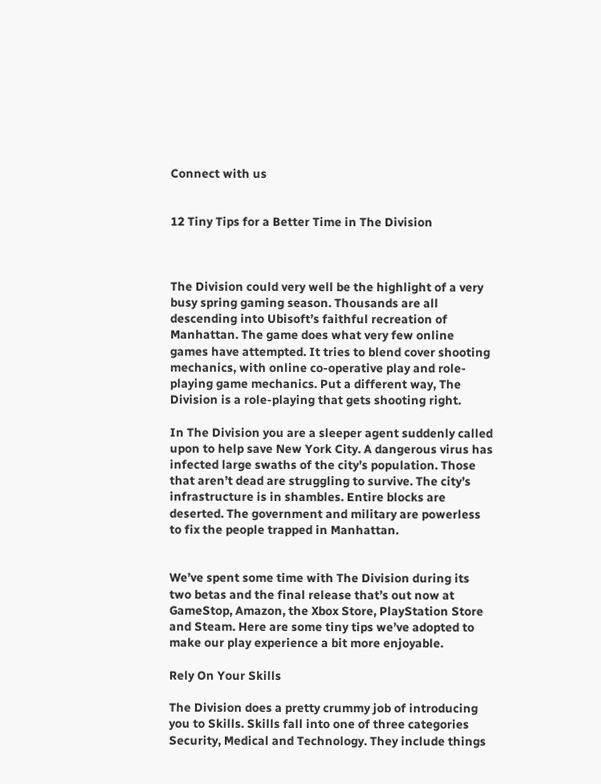Connect with us


12 Tiny Tips for a Better Time in The Division



The Division could very well be the highlight of a very busy spring gaming season. Thousands are all descending into Ubisoft’s faithful recreation of Manhattan. The game does what very few online games have attempted. It tries to blend cover shooting mechanics, with online co-operative play and role-playing game mechanics. Put a different way, The Division is a role-playing that gets shooting right.

In The Division you are a sleeper agent suddenly called upon to help save New York City. A dangerous virus has infected large swaths of the city’s population. Those that aren’t dead are struggling to survive. The city’s infrastructure is in shambles. Entire blocks are deserted. The government and military are powerless to fix the people trapped in Manhattan.


We’ve spent some time with The Division during its two betas and the final release that’s out now at GameStop, Amazon, the Xbox Store, PlayStation Store and Steam. Here are some tiny tips we’ve adopted to make our play experience a bit more enjoyable.

Rely On Your Skills

The Division does a pretty crummy job of introducing you to Skills. Skills fall into one of three categories Security, Medical and Technology. They include things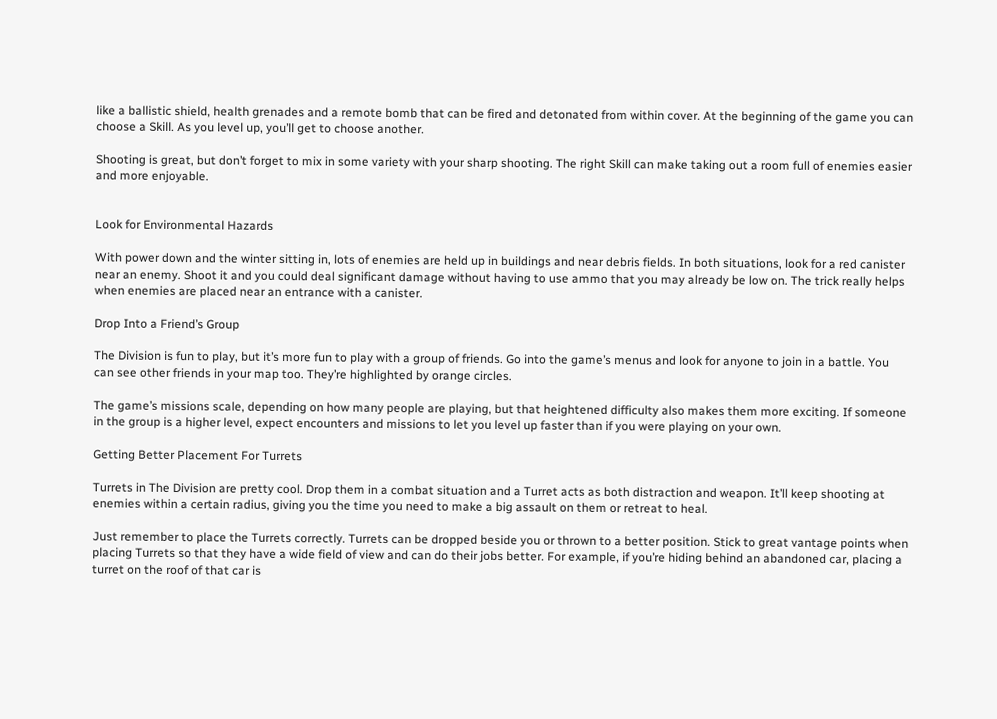like a ballistic shield, health grenades and a remote bomb that can be fired and detonated from within cover. At the beginning of the game you can choose a Skill. As you level up, you’ll get to choose another.

Shooting is great, but don’t forget to mix in some variety with your sharp shooting. The right Skill can make taking out a room full of enemies easier and more enjoyable.


Look for Environmental Hazards

With power down and the winter sitting in, lots of enemies are held up in buildings and near debris fields. In both situations, look for a red canister near an enemy. Shoot it and you could deal significant damage without having to use ammo that you may already be low on. The trick really helps when enemies are placed near an entrance with a canister.

Drop Into a Friend’s Group

The Division is fun to play, but it’s more fun to play with a group of friends. Go into the game’s menus and look for anyone to join in a battle. You can see other friends in your map too. They’re highlighted by orange circles.

The game’s missions scale, depending on how many people are playing, but that heightened difficulty also makes them more exciting. If someone in the group is a higher level, expect encounters and missions to let you level up faster than if you were playing on your own.

Getting Better Placement For Turrets

Turrets in The Division are pretty cool. Drop them in a combat situation and a Turret acts as both distraction and weapon. It’ll keep shooting at enemies within a certain radius, giving you the time you need to make a big assault on them or retreat to heal.

Just remember to place the Turrets correctly. Turrets can be dropped beside you or thrown to a better position. Stick to great vantage points when placing Turrets so that they have a wide field of view and can do their jobs better. For example, if you’re hiding behind an abandoned car, placing a turret on the roof of that car is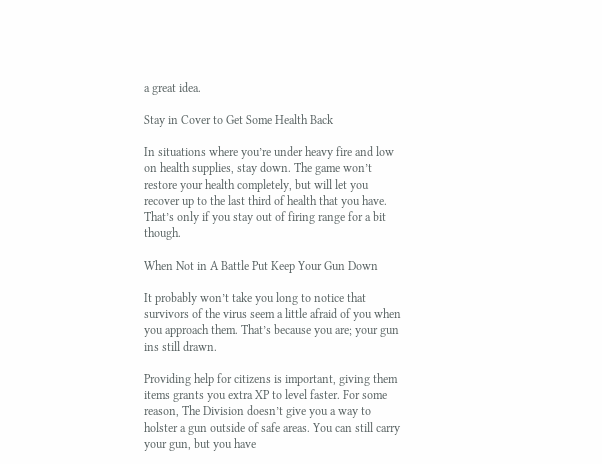a great idea.

Stay in Cover to Get Some Health Back

In situations where you’re under heavy fire and low on health supplies, stay down. The game won’t restore your health completely, but will let you recover up to the last third of health that you have. That’s only if you stay out of firing range for a bit though.

When Not in A Battle Put Keep Your Gun Down

It probably won’t take you long to notice that survivors of the virus seem a little afraid of you when you approach them. That’s because you are; your gun ins still drawn.

Providing help for citizens is important, giving them items grants you extra XP to level faster. For some reason, The Division doesn’t give you a way to holster a gun outside of safe areas. You can still carry your gun, but you have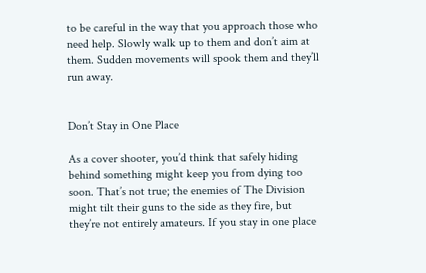to be careful in the way that you approach those who need help. Slowly walk up to them and don’t aim at them. Sudden movements will spook them and they’ll run away.


Don’t Stay in One Place

As a cover shooter, you’d think that safely hiding behind something might keep you from dying too soon. That’s not true; the enemies of The Division might tilt their guns to the side as they fire, but they’re not entirely amateurs. If you stay in one place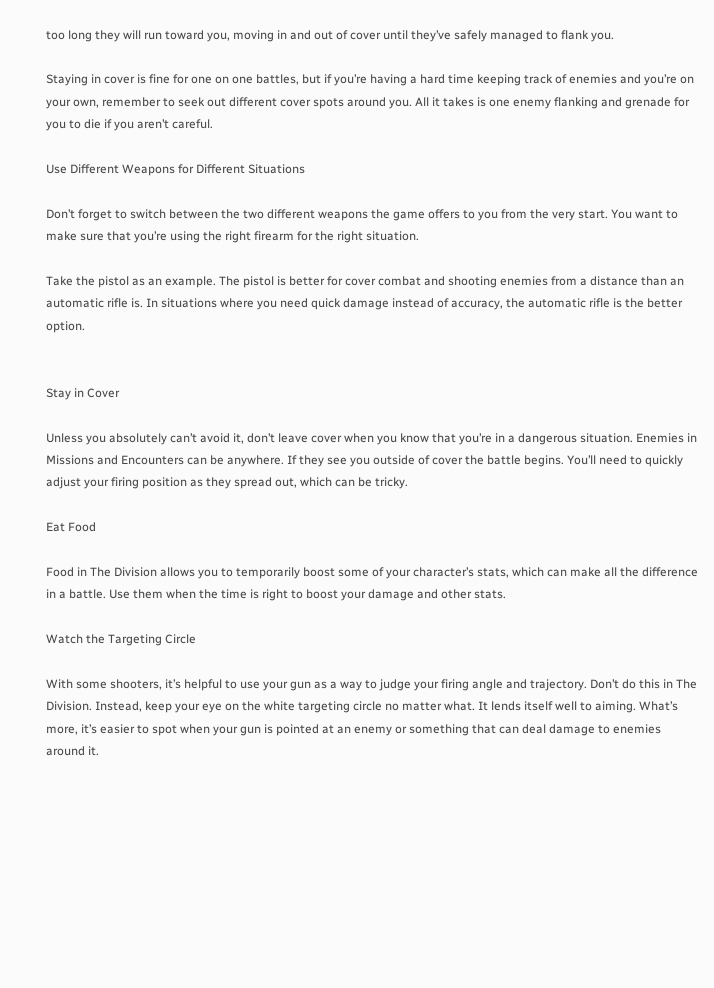too long they will run toward you, moving in and out of cover until they’ve safely managed to flank you.

Staying in cover is fine for one on one battles, but if you’re having a hard time keeping track of enemies and you’re on your own, remember to seek out different cover spots around you. All it takes is one enemy flanking and grenade for you to die if you aren’t careful.

Use Different Weapons for Different Situations

Don’t forget to switch between the two different weapons the game offers to you from the very start. You want to make sure that you’re using the right firearm for the right situation.

Take the pistol as an example. The pistol is better for cover combat and shooting enemies from a distance than an automatic rifle is. In situations where you need quick damage instead of accuracy, the automatic rifle is the better option.


Stay in Cover

Unless you absolutely can’t avoid it, don’t leave cover when you know that you’re in a dangerous situation. Enemies in Missions and Encounters can be anywhere. If they see you outside of cover the battle begins. You’ll need to quickly adjust your firing position as they spread out, which can be tricky.

Eat Food

Food in The Division allows you to temporarily boost some of your character’s stats, which can make all the difference in a battle. Use them when the time is right to boost your damage and other stats.

Watch the Targeting Circle

With some shooters, it’s helpful to use your gun as a way to judge your firing angle and trajectory. Don’t do this in The Division. Instead, keep your eye on the white targeting circle no matter what. It lends itself well to aiming. What’s more, it’s easier to spot when your gun is pointed at an enemy or something that can deal damage to enemies around it.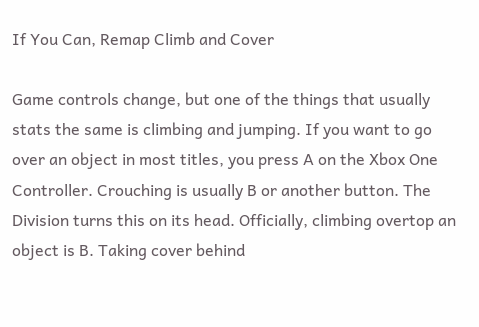If You Can, Remap Climb and Cover

Game controls change, but one of the things that usually stats the same is climbing and jumping. If you want to go over an object in most titles, you press A on the Xbox One Controller. Crouching is usually B or another button. The Division turns this on its head. Officially, climbing overtop an object is B. Taking cover behind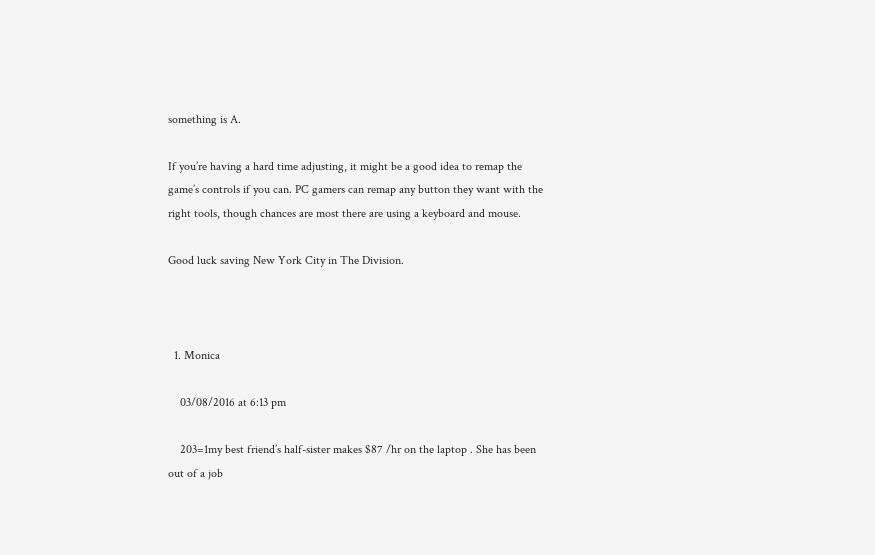something is A.

If you’re having a hard time adjusting, it might be a good idea to remap the game’s controls if you can. PC gamers can remap any button they want with the right tools, though chances are most there are using a keyboard and mouse.

Good luck saving New York City in The Division.



  1. Monica

    03/08/2016 at 6:13 pm

    203=1my best friend’s half-sister makes $87 /hr on the laptop . She has been out of a job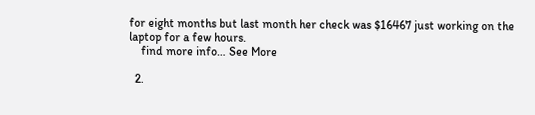for eight months but last month her check was $16467 just working on the laptop for a few hours.
    find more info… See More

  2.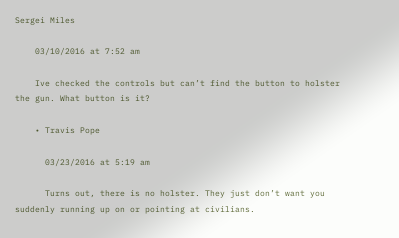Sergei Miles

    03/10/2016 at 7:52 am

    Ive checked the controls but can’t find the button to holster the gun. What button is it?

    • Travis Pope

      03/23/2016 at 5:19 am

      Turns out, there is no holster. They just don’t want you suddenly running up on or pointing at civilians.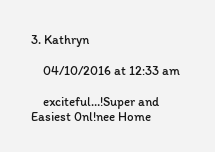3. Kathryn

    04/10/2016 at 12:33 am

    exciteful…!Super and Easiest 0nl!nee Home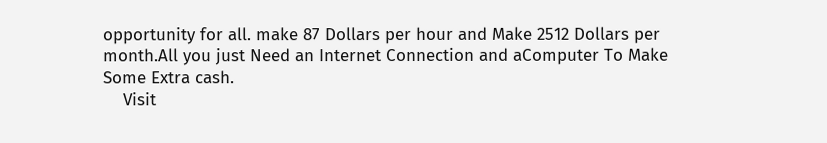opportunity for all. make 87 Dollars per hour and Make 2512 Dollars per month.All you just Need an Internet Connection and aComputer To Make Some Extra cash.
    Visit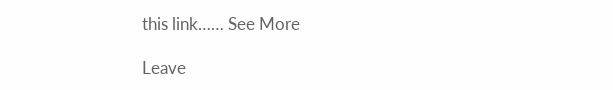this link…… See More

Leave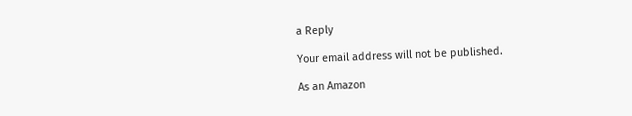a Reply

Your email address will not be published.

As an Amazon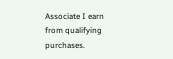Associate I earn from qualifying purchases.